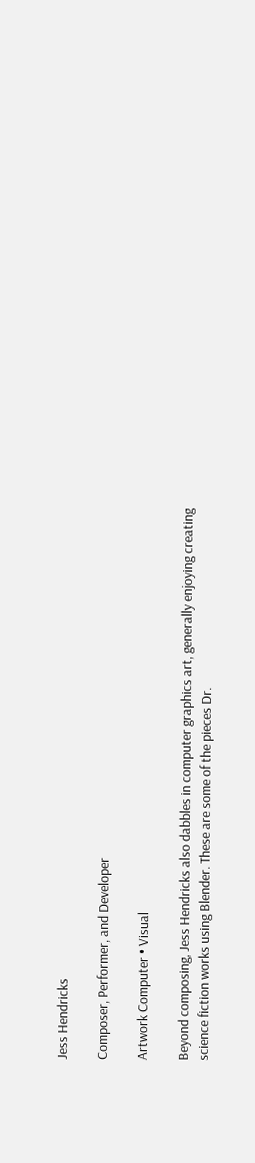Jess Hendricks

Composer, Performer, and Developer

Artwork Computer • Visual

Beyond composing, Jess Hendricks also dabbles in computer graphics art, generally enjoying creating science fiction works using Blender. These are some of the pieces Dr.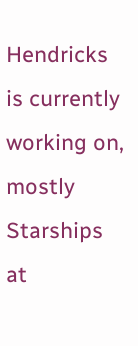Hendricks is currently working on, mostly Starships at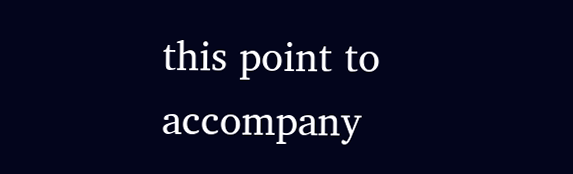this point to accompany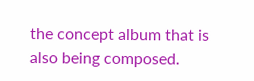the concept album that is also being composed.